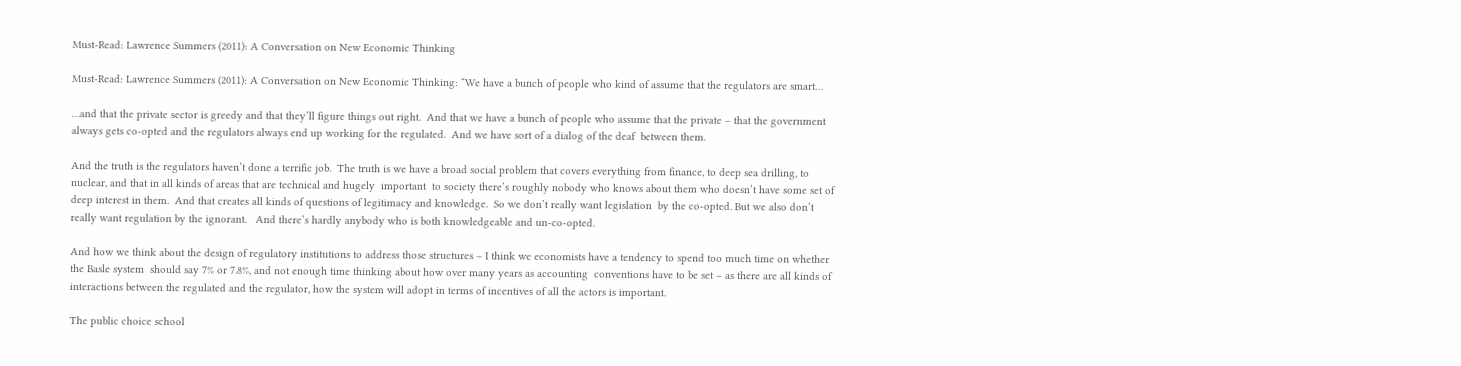Must-Read: Lawrence Summers (2011): A Conversation on New Economic Thinking

Must-Read: Lawrence Summers (2011): A Conversation on New Economic Thinking: “We have a bunch of people who kind of assume that the regulators are smart…

…and that the private sector is greedy and that they’ll figure things out right.  And that we have a bunch of people who assume that the private – that the government always gets co-opted and the regulators always end up working for the regulated.  And we have sort of a dialog of the deaf  between them.

And the truth is the regulators haven’t done a terrific job.  The truth is we have a broad social problem that covers everything from finance, to deep sea drilling, to nuclear, and that in all kinds of areas that are technical and hugely  important  to society there’s roughly nobody who knows about them who doesn’t have some set of deep interest in them.  And that creates all kinds of questions of legitimacy and knowledge.  So we don’t really want legislation  by the co-opted. But we also don’t really want regulation by the ignorant.   And there’s hardly anybody who is both knowledgeable and un-co-opted.

And how we think about the design of regulatory institutions to address those structures – I think we economists have a tendency to spend too much time on whether the Basle system  should say 7% or 7.8%, and not enough time thinking about how over many years as accounting  conventions have to be set – as there are all kinds of interactions between the regulated and the regulator, how the system will adopt in terms of incentives of all the actors is important.

The public choice school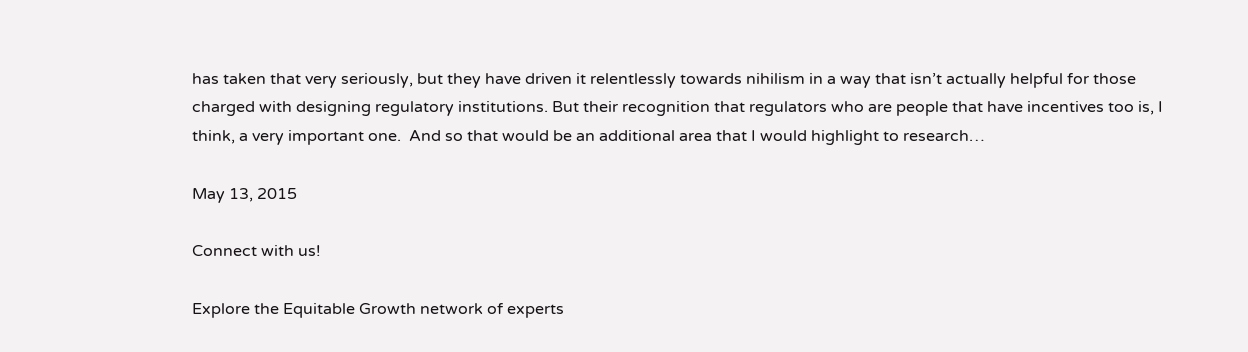has taken that very seriously, but they have driven it relentlessly towards nihilism in a way that isn’t actually helpful for those charged with designing regulatory institutions. But their recognition that regulators who are people that have incentives too is, I think, a very important one.  And so that would be an additional area that I would highlight to research…

May 13, 2015

Connect with us!

Explore the Equitable Growth network of experts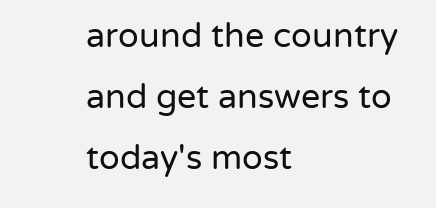around the country and get answers to today's most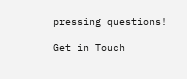pressing questions!

Get in Touch